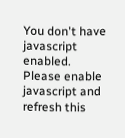You don't have javascript enabled. Please enable javascript and refresh this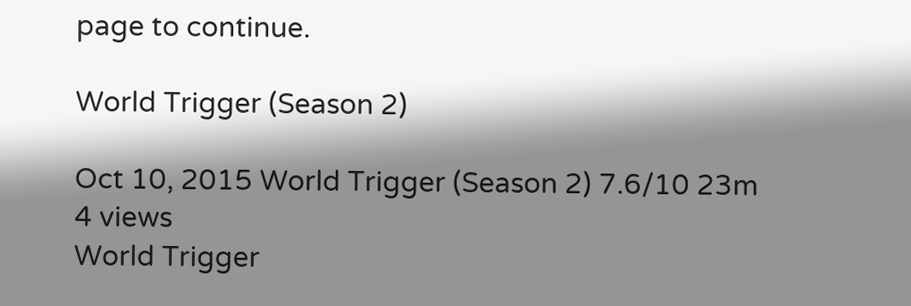page to continue.

World Trigger (Season 2)

Oct 10, 2015 World Trigger (Season 2) 7.6/10 23m 4 views
World Trigger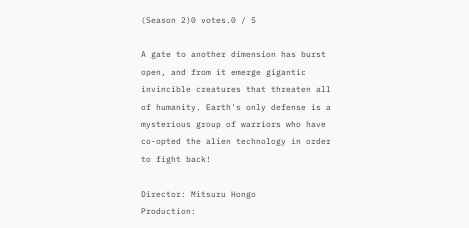(Season 2)0 votes.0 / 5

A gate to another dimension has burst open, and from it emerge gigantic invincible creatures that threaten all of humanity. Earth's only defense is a mysterious group of warriors who have co-opted the alien technology in order to fight back!

Director: Mitsuru Hongo
Production: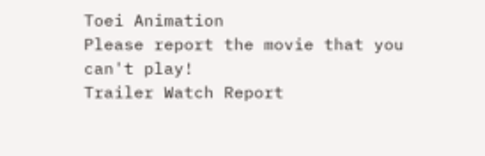Toei Animation
Please report the movie that you can't play!
Trailer Watch Report